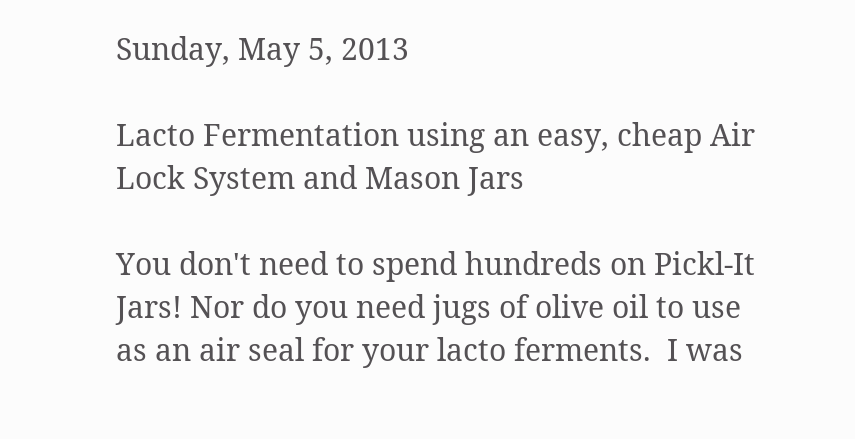Sunday, May 5, 2013

Lacto Fermentation using an easy, cheap Air Lock System and Mason Jars

You don't need to spend hundreds on Pickl-It Jars! Nor do you need jugs of olive oil to use as an air seal for your lacto ferments.  I was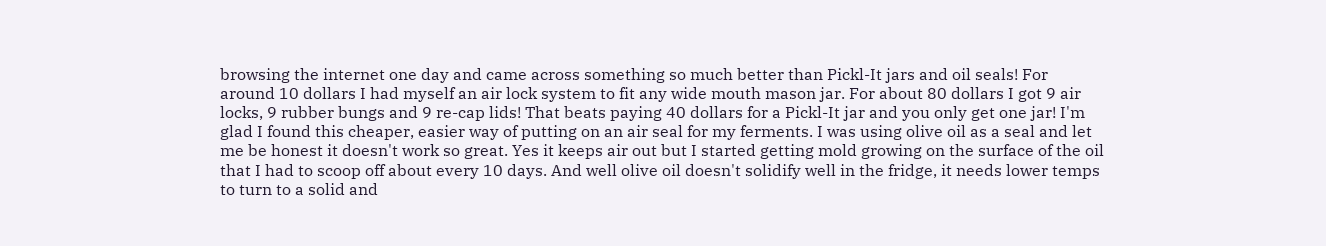browsing the internet one day and came across something so much better than Pickl-It jars and oil seals! For around 10 dollars I had myself an air lock system to fit any wide mouth mason jar. For about 80 dollars I got 9 air locks, 9 rubber bungs and 9 re-cap lids! That beats paying 40 dollars for a Pickl-It jar and you only get one jar! I'm glad I found this cheaper, easier way of putting on an air seal for my ferments. I was using olive oil as a seal and let me be honest it doesn't work so great. Yes it keeps air out but I started getting mold growing on the surface of the oil that I had to scoop off about every 10 days. And well olive oil doesn't solidify well in the fridge, it needs lower temps to turn to a solid and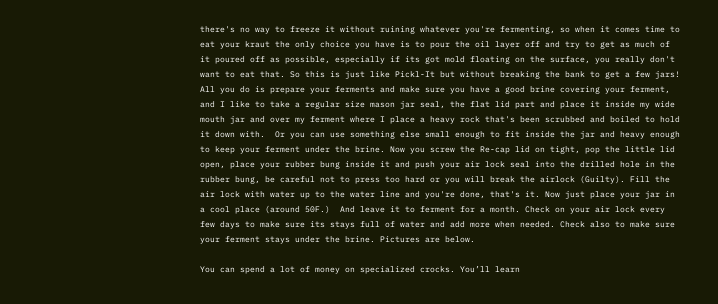there's no way to freeze it without ruining whatever you're fermenting, so when it comes time to eat your kraut the only choice you have is to pour the oil layer off and try to get as much of it poured off as possible, especially if its got mold floating on the surface, you really don't want to eat that. So this is just like Pickl-It but without breaking the bank to get a few jars! All you do is prepare your ferments and make sure you have a good brine covering your ferment, and I like to take a regular size mason jar seal, the flat lid part and place it inside my wide mouth jar and over my ferment where I place a heavy rock that's been scrubbed and boiled to hold it down with.  Or you can use something else small enough to fit inside the jar and heavy enough to keep your ferment under the brine. Now you screw the Re-cap lid on tight, pop the little lid open, place your rubber bung inside it and push your air lock seal into the drilled hole in the rubber bung, be careful not to press too hard or you will break the airlock (Guilty). Fill the air lock with water up to the water line and you're done, that's it. Now just place your jar in a cool place (around 50F.)  And leave it to ferment for a month. Check on your air lock every few days to make sure its stays full of water and add more when needed. Check also to make sure your ferment stays under the brine. Pictures are below.

You can spend a lot of money on specialized crocks. You’ll learn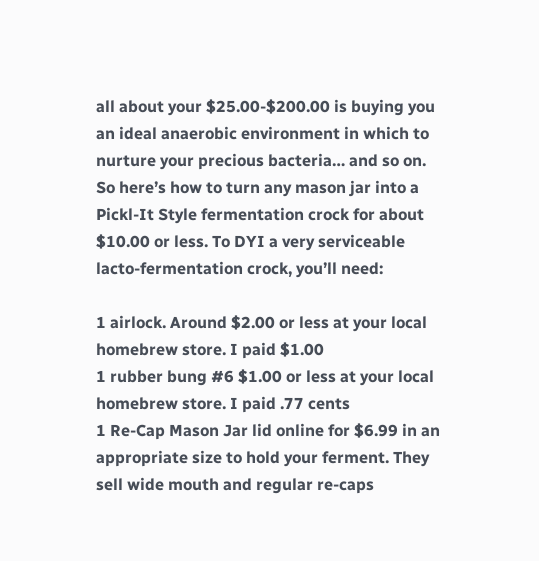all about your $25.00-$200.00 is buying you an ideal anaerobic environment in which to nurture your precious bacteria… and so on. So here’s how to turn any mason jar into a Pickl-It Style fermentation crock for about $10.00 or less. To DYI a very serviceable lacto-fermentation crock, you’ll need:

1 airlock. Around $2.00 or less at your local homebrew store. I paid $1.00
1 rubber bung #6 $1.00 or less at your local homebrew store. I paid .77 cents
1 Re-Cap Mason Jar lid online for $6.99 in an appropriate size to hold your ferment. They sell wide mouth and regular re-caps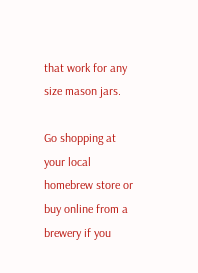that work for any size mason jars.

Go shopping at your local homebrew store or buy online from a brewery if you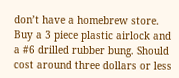don’t have a homebrew store. Buy a 3 piece plastic airlock and a #6 drilled rubber bung. Should cost around three dollars or less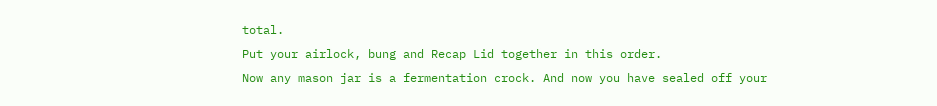total.
Put your airlock, bung and Recap Lid together in this order.
Now any mason jar is a fermentation crock. And now you have sealed off your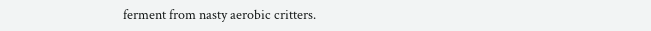ferment from nasty aerobic critters.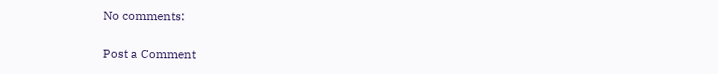No comments:

Post a Comment